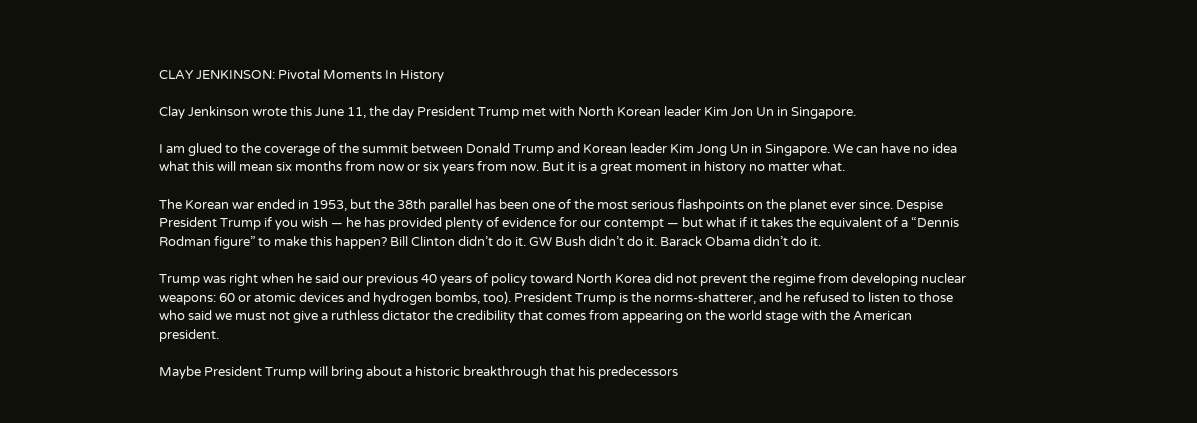CLAY JENKINSON: Pivotal Moments In History

Clay Jenkinson wrote this June 11, the day President Trump met with North Korean leader Kim Jon Un in Singapore.

I am glued to the coverage of the summit between Donald Trump and Korean leader Kim Jong Un in Singapore. We can have no idea what this will mean six months from now or six years from now. But it is a great moment in history no matter what.

The Korean war ended in 1953, but the 38th parallel has been one of the most serious flashpoints on the planet ever since. Despise President Trump if you wish — he has provided plenty of evidence for our contempt — but what if it takes the equivalent of a “Dennis Rodman figure” to make this happen? Bill Clinton didn’t do it. GW Bush didn’t do it. Barack Obama didn’t do it.

Trump was right when he said our previous 40 years of policy toward North Korea did not prevent the regime from developing nuclear weapons: 60 or atomic devices and hydrogen bombs, too). President Trump is the norms-shatterer, and he refused to listen to those who said we must not give a ruthless dictator the credibility that comes from appearing on the world stage with the American president.

Maybe President Trump will bring about a historic breakthrough that his predecessors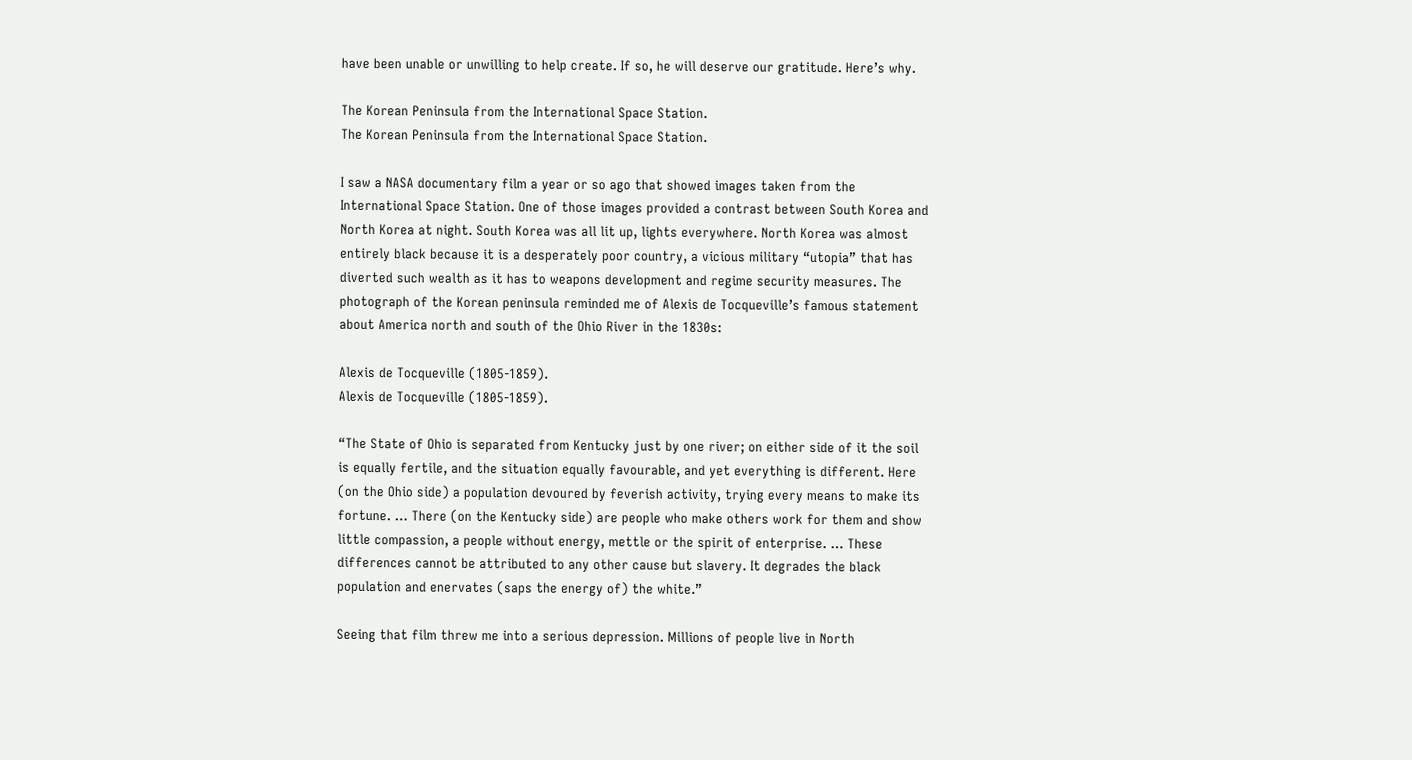have been unable or unwilling to help create. If so, he will deserve our gratitude. Here’s why.

The Korean Peninsula from the International Space Station.
The Korean Peninsula from the International Space Station.

I saw a NASA documentary film a year or so ago that showed images taken from the International Space Station. One of those images provided a contrast between South Korea and North Korea at night. South Korea was all lit up, lights everywhere. North Korea was almost entirely black because it is a desperately poor country, a vicious military “utopia” that has diverted such wealth as it has to weapons development and regime security measures. The photograph of the Korean peninsula reminded me of Alexis de Tocqueville’s famous statement about America north and south of the Ohio River in the 1830s:

Alexis de Tocqueville (1805-1859).
Alexis de Tocqueville (1805-1859).

“The State of Ohio is separated from Kentucky just by one river; on either side of it the soil is equally fertile, and the situation equally favourable, and yet everything is different. Here (on the Ohio side) a population devoured by feverish activity, trying every means to make its fortune. … There (on the Kentucky side) are people who make others work for them and show little compassion, a people without energy, mettle or the spirit of enterprise. … These differences cannot be attributed to any other cause but slavery. It degrades the black population and enervates (saps the energy of) the white.”

Seeing that film threw me into a serious depression. Millions of people live in North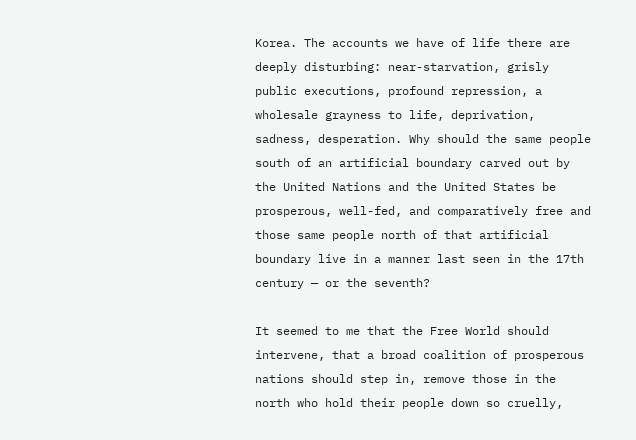Korea. The accounts we have of life there are deeply disturbing: near-starvation, grisly public executions, profound repression, a wholesale grayness to life, deprivation, sadness, desperation. Why should the same people south of an artificial boundary carved out by the United Nations and the United States be prosperous, well-fed, and comparatively free and those same people north of that artificial boundary live in a manner last seen in the 17th century — or the seventh?

It seemed to me that the Free World should intervene, that a broad coalition of prosperous nations should step in, remove those in the north who hold their people down so cruelly,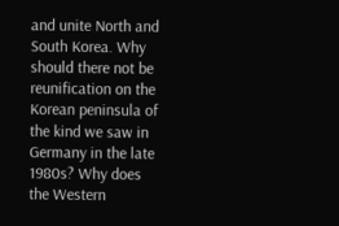and unite North and South Korea. Why should there not be reunification on the Korean peninsula of the kind we saw in Germany in the late 1980s? Why does the Western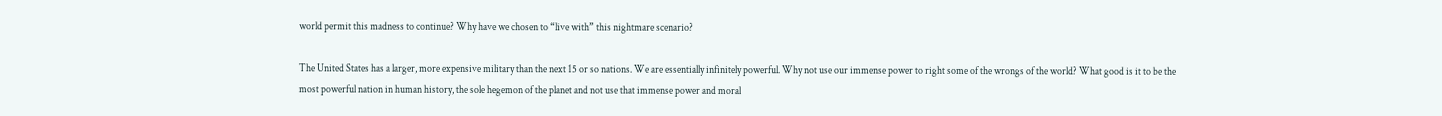world permit this madness to continue? Why have we chosen to “live with” this nightmare scenario?

The United States has a larger, more expensive military than the next 15 or so nations. We are essentially infinitely powerful. Why not use our immense power to right some of the wrongs of the world? What good is it to be the most powerful nation in human history, the sole hegemon of the planet and not use that immense power and moral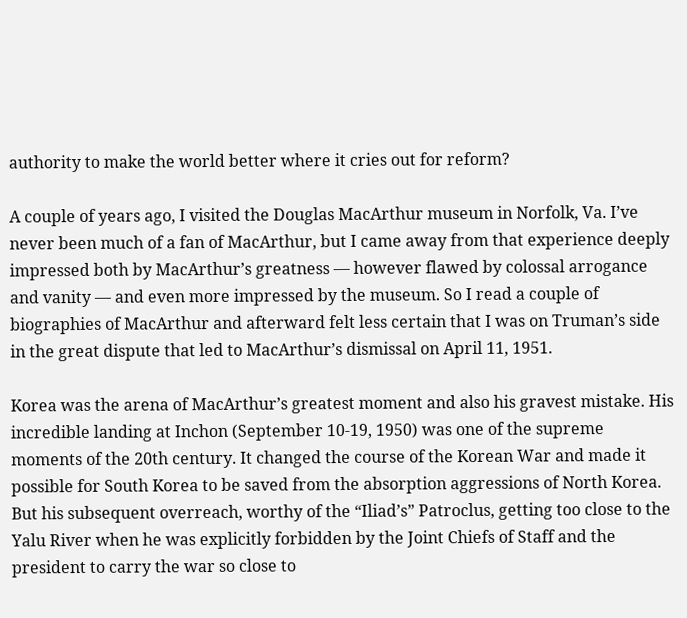authority to make the world better where it cries out for reform?

A couple of years ago, I visited the Douglas MacArthur museum in Norfolk, Va. I’ve never been much of a fan of MacArthur, but I came away from that experience deeply impressed both by MacArthur’s greatness — however flawed by colossal arrogance and vanity — and even more impressed by the museum. So I read a couple of biographies of MacArthur and afterward felt less certain that I was on Truman’s side in the great dispute that led to MacArthur’s dismissal on April 11, 1951.

Korea was the arena of MacArthur’s greatest moment and also his gravest mistake. His incredible landing at Inchon (September 10-19, 1950) was one of the supreme moments of the 20th century. It changed the course of the Korean War and made it possible for South Korea to be saved from the absorption aggressions of North Korea. But his subsequent overreach, worthy of the “Iliad’s” Patroclus, getting too close to the Yalu River when he was explicitly forbidden by the Joint Chiefs of Staff and the president to carry the war so close to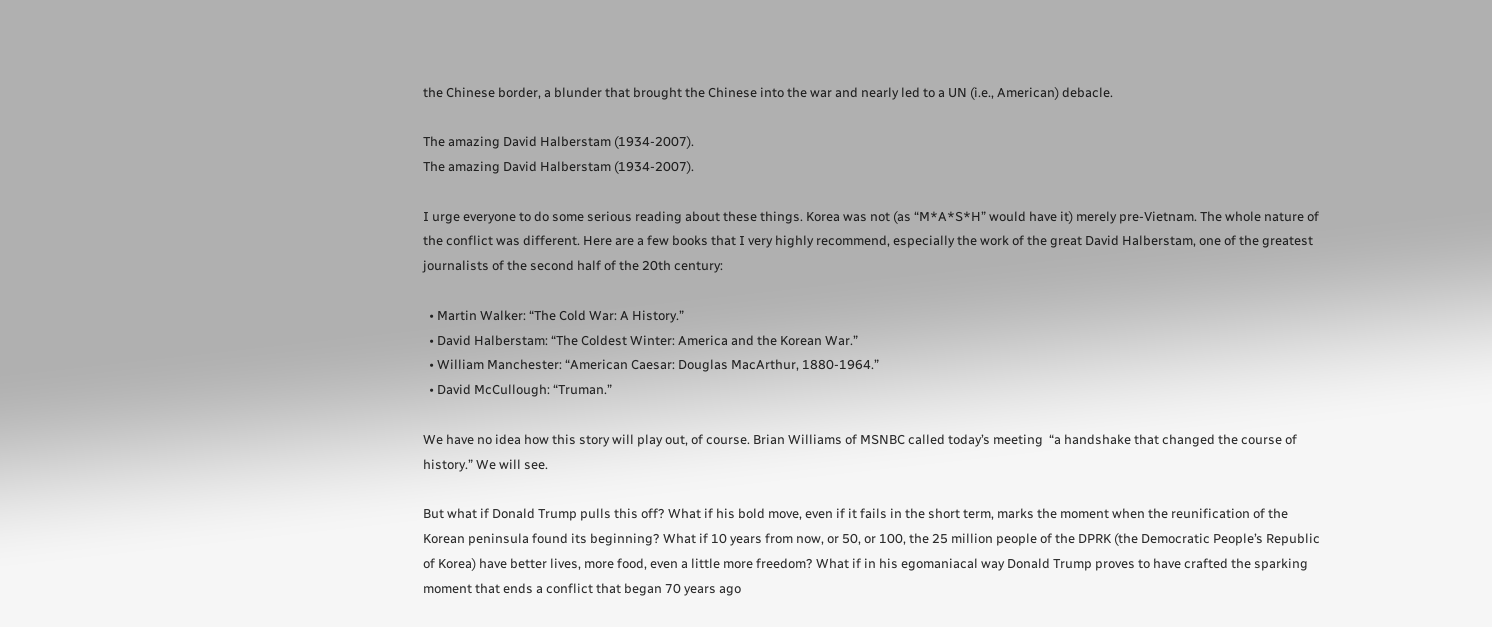the Chinese border, a blunder that brought the Chinese into the war and nearly led to a UN (i.e., American) debacle.

The amazing David Halberstam (1934-2007).
The amazing David Halberstam (1934-2007).

I urge everyone to do some serious reading about these things. Korea was not (as “M*A*S*H” would have it) merely pre-Vietnam. The whole nature of the conflict was different. Here are a few books that I very highly recommend, especially the work of the great David Halberstam, one of the greatest journalists of the second half of the 20th century:

  • Martin Walker: “The Cold War: A History.”
  • David Halberstam: “The Coldest Winter: America and the Korean War.”
  • William Manchester: “American Caesar: Douglas MacArthur, 1880-1964.”
  • David McCullough: “Truman.”

We have no idea how this story will play out, of course. Brian Williams of MSNBC called today’s meeting  “a handshake that changed the course of history.” We will see.

But what if Donald Trump pulls this off? What if his bold move, even if it fails in the short term, marks the moment when the reunification of the Korean peninsula found its beginning? What if 10 years from now, or 50, or 100, the 25 million people of the DPRK (the Democratic People’s Republic of Korea) have better lives, more food, even a little more freedom? What if in his egomaniacal way Donald Trump proves to have crafted the sparking moment that ends a conflict that began 70 years ago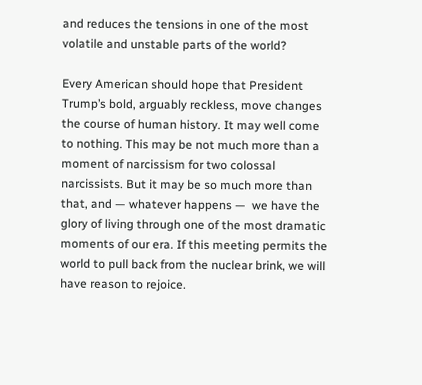and reduces the tensions in one of the most volatile and unstable parts of the world?

Every American should hope that President Trump’s bold, arguably reckless, move changes the course of human history. It may well come to nothing. This may be not much more than a moment of narcissism for two colossal narcissists. But it may be so much more than that, and — whatever happens —  we have the glory of living through one of the most dramatic moments of our era. If this meeting permits the world to pull back from the nuclear brink, we will have reason to rejoice.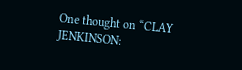One thought on “CLAY JENKINSON: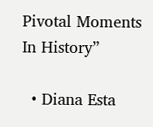Pivotal Moments In History”

  • Diana Esta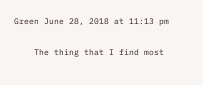Green June 28, 2018 at 11:13 pm

    The thing that I find most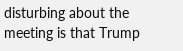disturbing about the meeting is that Trump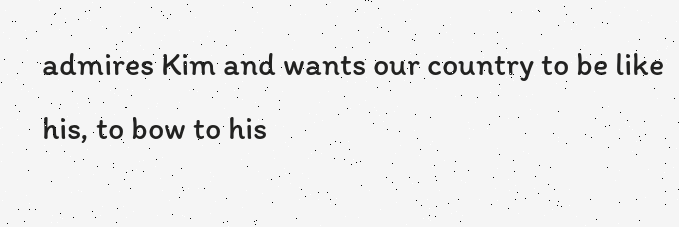admires Kim and wants our country to be like his, to bow to his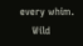every whim.
    Wild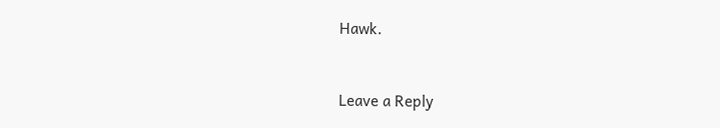Hawk.


Leave a Reply